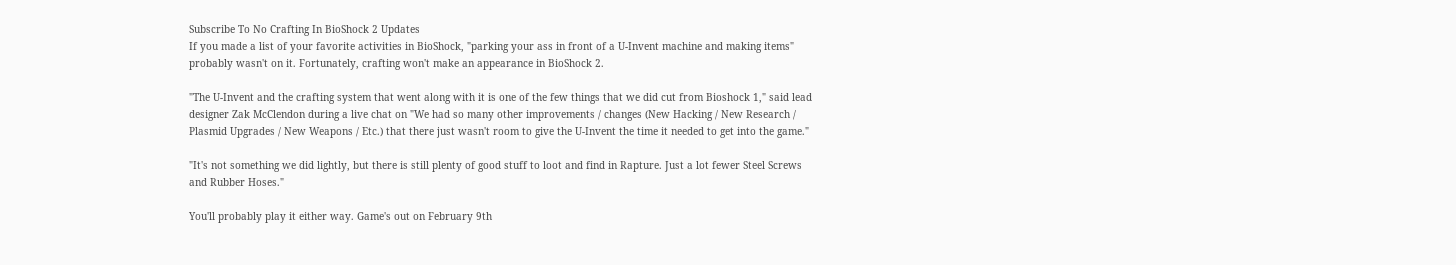Subscribe To No Crafting In BioShock 2 Updates
If you made a list of your favorite activities in BioShock, "parking your ass in front of a U-Invent machine and making items" probably wasn't on it. Fortunately, crafting won't make an appearance in BioShock 2.

"The U-Invent and the crafting system that went along with it is one of the few things that we did cut from Bioshock 1," said lead designer Zak McClendon during a live chat on "We had so many other improvements / changes (New Hacking / New Research / Plasmid Upgrades / New Weapons / Etc.) that there just wasn't room to give the U-Invent the time it needed to get into the game."

"It's not something we did lightly, but there is still plenty of good stuff to loot and find in Rapture. Just a lot fewer Steel Screws and Rubber Hoses."

You'll probably play it either way. Game's out on February 9th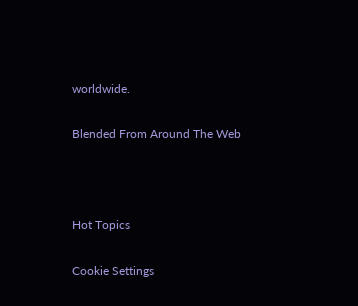worldwide.

Blended From Around The Web



Hot Topics

Cookie Settings